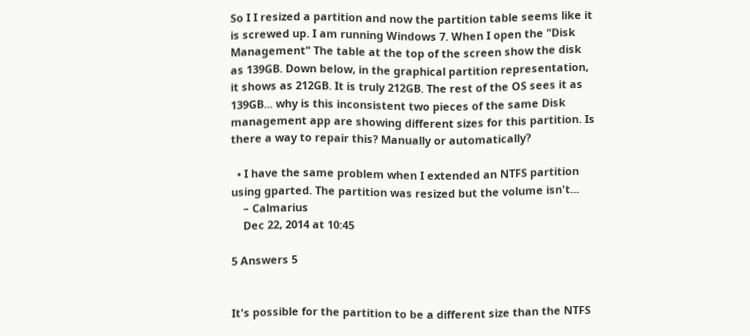So I I resized a partition and now the partition table seems like it is screwed up. I am running Windows 7. When I open the "Disk Management" The table at the top of the screen show the disk as 139GB. Down below, in the graphical partition representation, it shows as 212GB. It is truly 212GB. The rest of the OS sees it as 139GB... why is this inconsistent two pieces of the same Disk management app are showing different sizes for this partition. Is there a way to repair this? Manually or automatically?

  • I have the same problem when I extended an NTFS partition using gparted. The partition was resized but the volume isn't...
    – Calmarius
    Dec 22, 2014 at 10:45

5 Answers 5


It's possible for the partition to be a different size than the NTFS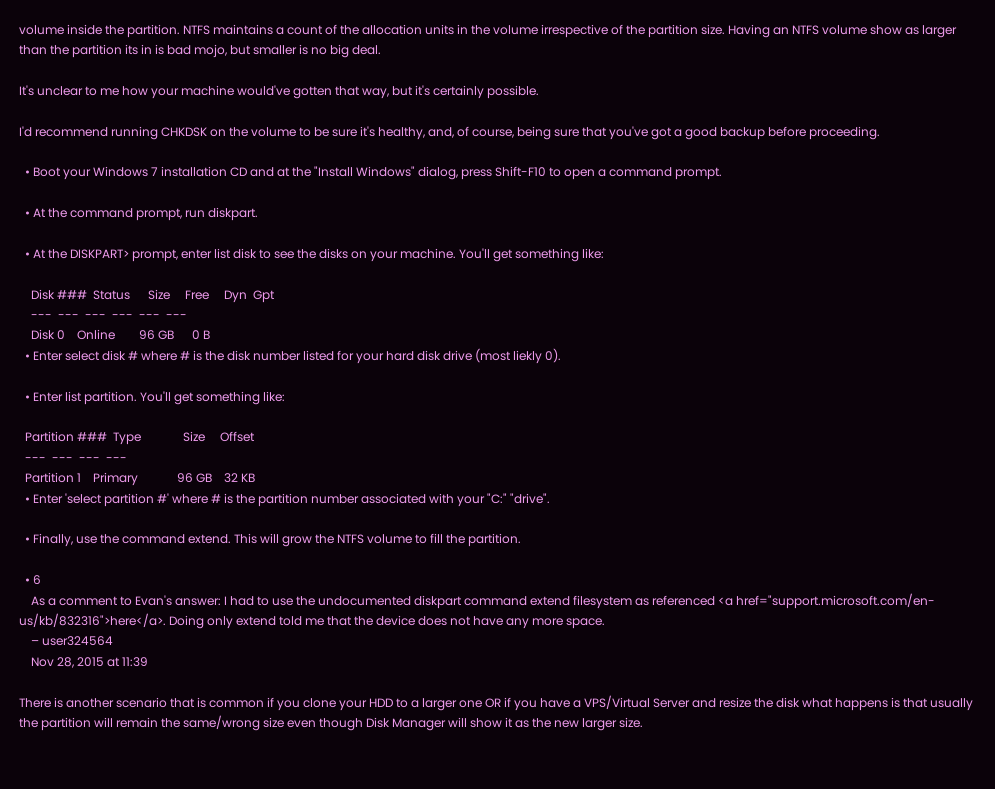volume inside the partition. NTFS maintains a count of the allocation units in the volume irrespective of the partition size. Having an NTFS volume show as larger than the partition its in is bad mojo, but smaller is no big deal.

It's unclear to me how your machine would've gotten that way, but it's certainly possible.

I'd recommend running CHKDSK on the volume to be sure it's healthy, and, of course, being sure that you've got a good backup before proceeding.

  • Boot your Windows 7 installation CD and at the "Install Windows" dialog, press Shift-F10 to open a command prompt.

  • At the command prompt, run diskpart.

  • At the DISKPART> prompt, enter list disk to see the disks on your machine. You'll get something like:

    Disk ###  Status      Size     Free     Dyn  Gpt
    ---  ---  ---  ---  ---  ---
    Disk 0    Online        96 GB      0 B
  • Enter select disk # where # is the disk number listed for your hard disk drive (most liekly 0).

  • Enter list partition. You'll get something like:

  Partition ###  Type              Size     Offset
  ---  ---  ---  ---
  Partition 1    Primary             96 GB    32 KB
  • Enter 'select partition #' where # is the partition number associated with your "C:" "drive".

  • Finally, use the command extend. This will grow the NTFS volume to fill the partition.

  • 6
    As a comment to Evan's answer: I had to use the undocumented diskpart command extend filesystem as referenced <a href="support.microsoft.com/en-us/kb/832316">here</a>. Doing only extend told me that the device does not have any more space.
    – user324564
    Nov 28, 2015 at 11:39

There is another scenario that is common if you clone your HDD to a larger one OR if you have a VPS/Virtual Server and resize the disk what happens is that usually the partition will remain the same/wrong size even though Disk Manager will show it as the new larger size.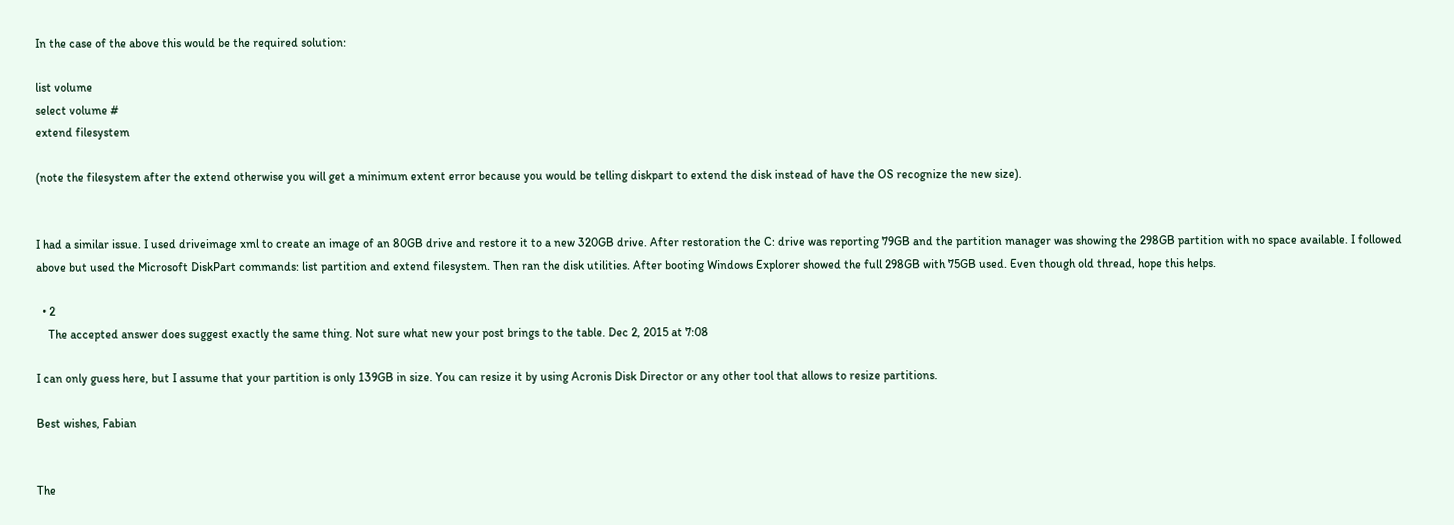In the case of the above this would be the required solution:

list volume
select volume #
extend filesystem

(note the filesystem after the extend otherwise you will get a minimum extent error because you would be telling diskpart to extend the disk instead of have the OS recognize the new size).


I had a similar issue. I used driveimage xml to create an image of an 80GB drive and restore it to a new 320GB drive. After restoration the C: drive was reporting 79GB and the partition manager was showing the 298GB partition with no space available. I followed above but used the Microsoft DiskPart commands: list partition and extend filesystem. Then ran the disk utilities. After booting Windows Explorer showed the full 298GB with 75GB used. Even though old thread, hope this helps.

  • 2
    The accepted answer does suggest exactly the same thing. Not sure what new your post brings to the table. Dec 2, 2015 at 7:08

I can only guess here, but I assume that your partition is only 139GB in size. You can resize it by using Acronis Disk Director or any other tool that allows to resize partitions.

Best wishes, Fabian


The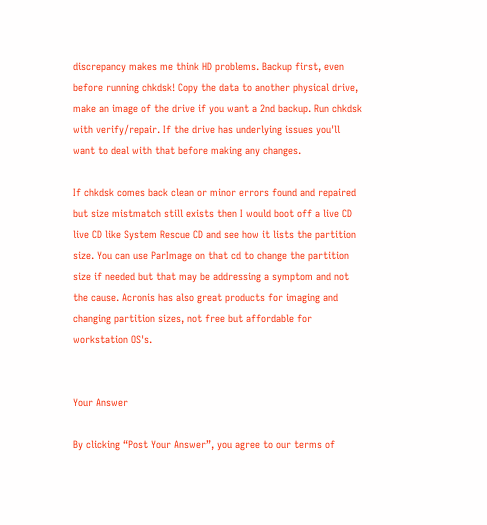discrepancy makes me think HD problems. Backup first, even before running chkdsk! Copy the data to another physical drive, make an image of the drive if you want a 2nd backup. Run chkdsk with verify/repair. If the drive has underlying issues you'll want to deal with that before making any changes.

If chkdsk comes back clean or minor errors found and repaired but size mistmatch still exists then I would boot off a live CD live CD like System Rescue CD and see how it lists the partition size. You can use ParImage on that cd to change the partition size if needed but that may be addressing a symptom and not the cause. Acronis has also great products for imaging and changing partition sizes, not free but affordable for workstation OS's.


Your Answer

By clicking “Post Your Answer”, you agree to our terms of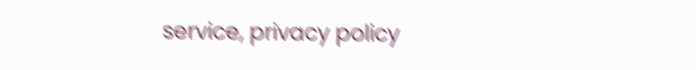service, privacy policy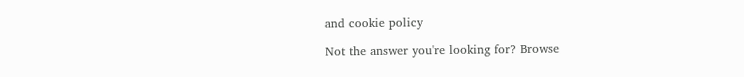and cookie policy

Not the answer you're looking for? Browse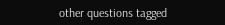other questions tagged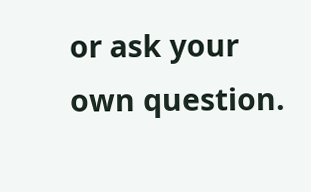or ask your own question.